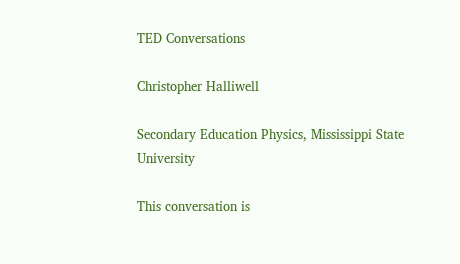TED Conversations

Christopher Halliwell

Secondary Education Physics, Mississippi State University

This conversation is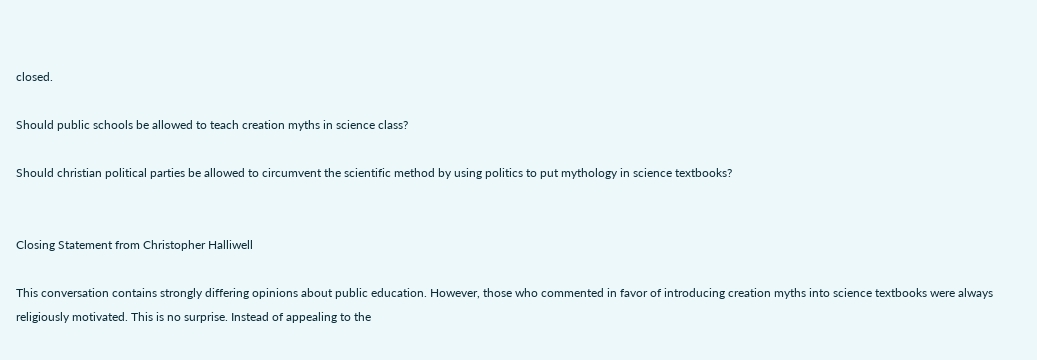closed.

Should public schools be allowed to teach creation myths in science class?

Should christian political parties be allowed to circumvent the scientific method by using politics to put mythology in science textbooks?


Closing Statement from Christopher Halliwell

This conversation contains strongly differing opinions about public education. However, those who commented in favor of introducing creation myths into science textbooks were always religiously motivated. This is no surprise. Instead of appealing to the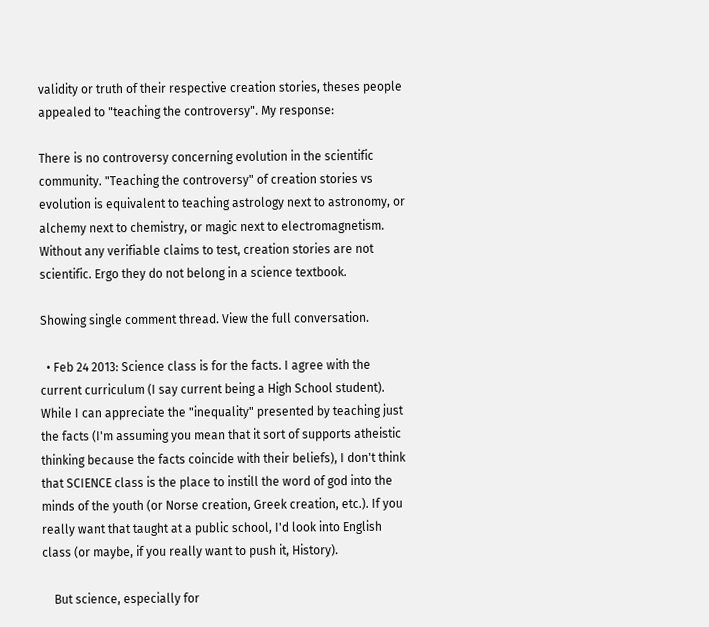validity or truth of their respective creation stories, theses people appealed to "teaching the controversy". My response:

There is no controversy concerning evolution in the scientific community. "Teaching the controversy" of creation stories vs evolution is equivalent to teaching astrology next to astronomy, or alchemy next to chemistry, or magic next to electromagnetism. Without any verifiable claims to test, creation stories are not scientific. Ergo they do not belong in a science textbook.

Showing single comment thread. View the full conversation.

  • Feb 24 2013: Science class is for the facts. I agree with the current curriculum (I say current being a High School student). While I can appreciate the "inequality" presented by teaching just the facts (I'm assuming you mean that it sort of supports atheistic thinking because the facts coincide with their beliefs), I don't think that SCIENCE class is the place to instill the word of god into the minds of the youth (or Norse creation, Greek creation, etc.). If you really want that taught at a public school, I'd look into English class (or maybe, if you really want to push it, History).

    But science, especially for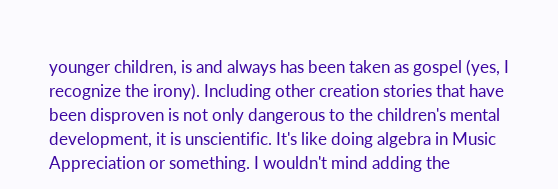younger children, is and always has been taken as gospel (yes, I recognize the irony). Including other creation stories that have been disproven is not only dangerous to the children's mental development, it is unscientific. It's like doing algebra in Music Appreciation or something. I wouldn't mind adding the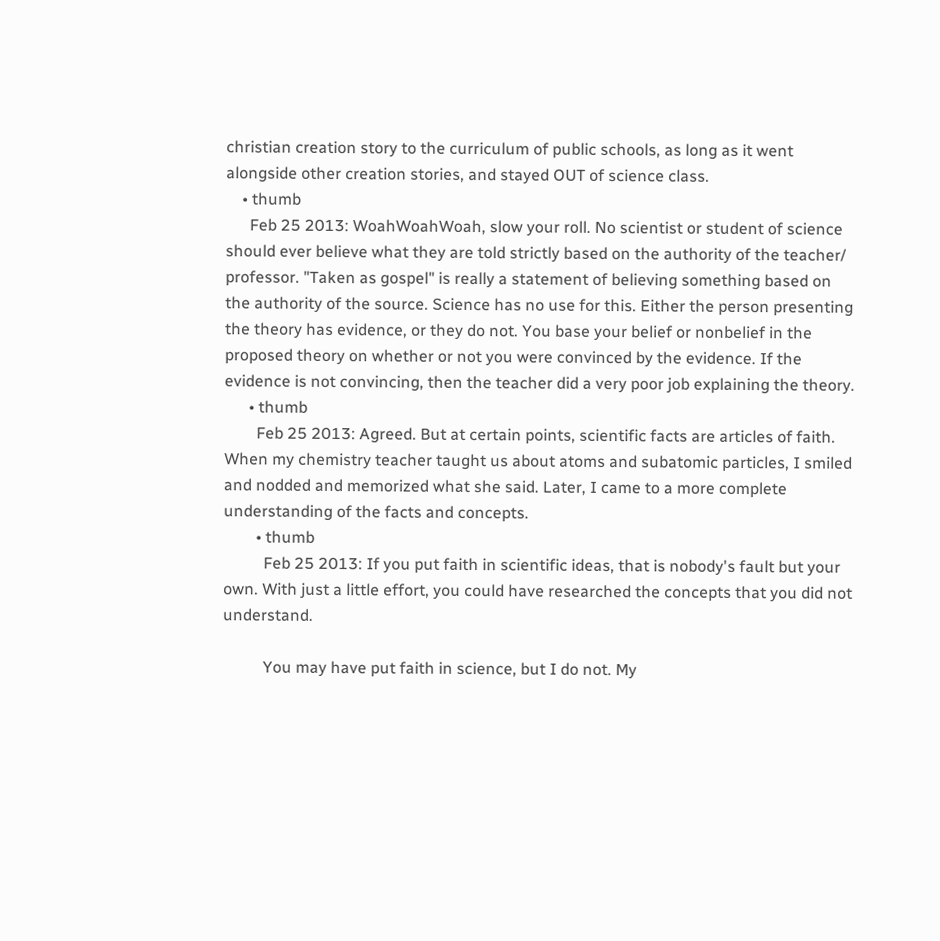christian creation story to the curriculum of public schools, as long as it went alongside other creation stories, and stayed OUT of science class.
    • thumb
      Feb 25 2013: WoahWoahWoah, slow your roll. No scientist or student of science should ever believe what they are told strictly based on the authority of the teacher/ professor. "Taken as gospel" is really a statement of believing something based on the authority of the source. Science has no use for this. Either the person presenting the theory has evidence, or they do not. You base your belief or nonbelief in the proposed theory on whether or not you were convinced by the evidence. If the evidence is not convincing, then the teacher did a very poor job explaining the theory.
      • thumb
        Feb 25 2013: Agreed. But at certain points, scientific facts are articles of faith. When my chemistry teacher taught us about atoms and subatomic particles, I smiled and nodded and memorized what she said. Later, I came to a more complete understanding of the facts and concepts.
        • thumb
          Feb 25 2013: If you put faith in scientific ideas, that is nobody's fault but your own. With just a little effort, you could have researched the concepts that you did not understand.

          You may have put faith in science, but I do not. My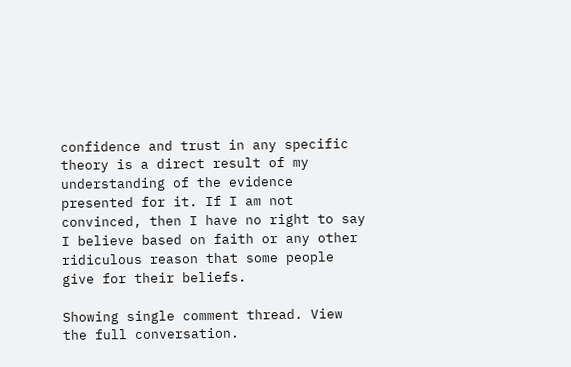confidence and trust in any specific theory is a direct result of my understanding of the evidence presented for it. If I am not convinced, then I have no right to say I believe based on faith or any other ridiculous reason that some people give for their beliefs.

Showing single comment thread. View the full conversation.